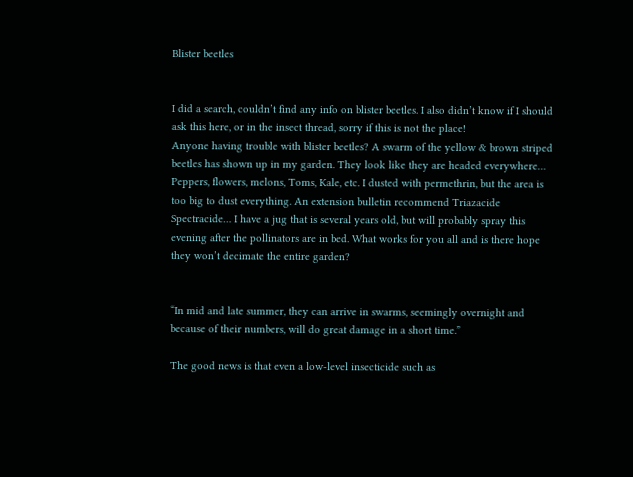Blister beetles


I did a search, couldn’t find any info on blister beetles. I also didn’t know if I should ask this here, or in the insect thread, sorry if this is not the place!
Anyone having trouble with blister beetles? A swarm of the yellow & brown striped beetles has shown up in my garden. They look like they are headed everywhere… Peppers, flowers, melons, Toms, Kale, etc. I dusted with permethrin, but the area is too big to dust everything. An extension bulletin recommend Triazacide Spectracide… I have a jug that is several years old, but will probably spray this evening after the pollinators are in bed. What works for you all and is there hope they won’t decimate the entire garden?


“In mid and late summer, they can arrive in swarms, seemingly overnight and because of their numbers, will do great damage in a short time.”

The good news is that even a low-level insecticide such as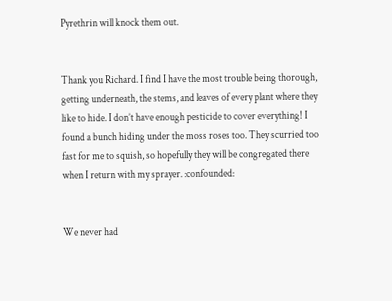Pyrethrin will knock them out.


Thank you Richard. I find I have the most trouble being thorough, getting underneath, the stems, and leaves of every plant where they like to hide. I don’t have enough pesticide to cover everything! I found a bunch hiding under the moss roses too. They scurried too fast for me to squish, so hopefully they will be congregated there when I return with my sprayer. :confounded:


We never had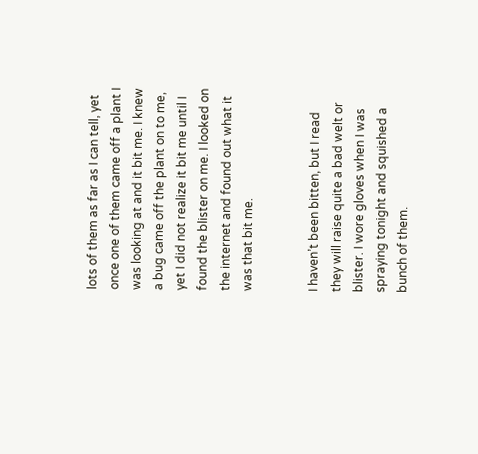lots of them as far as I can tell, yet once one of them came off a plant I was looking at and it bit me. I knew a bug came off the plant on to me, yet I did not realize it bit me until I found the blister on me. I looked on the internet and found out what it was that bit me.


I haven’t been bitten, but I read they will raise quite a bad welt or blister. I wore gloves when I was spraying tonight and squished a bunch of them.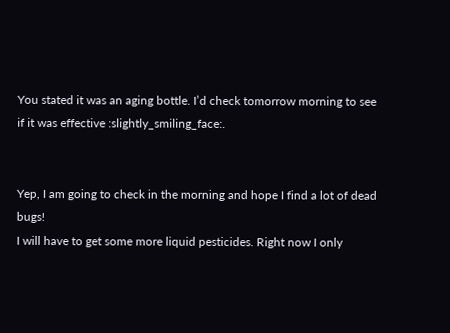You stated it was an aging bottle. I’d check tomorrow morning to see if it was effective :slightly_smiling_face:.


Yep, I am going to check in the morning and hope I find a lot of dead bugs!
I will have to get some more liquid pesticides. Right now I only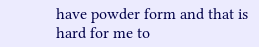have powder form and that is hard for me to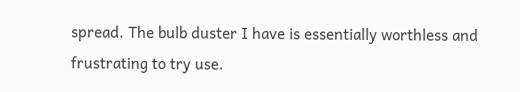spread. The bulb duster I have is essentially worthless and frustrating to try use.